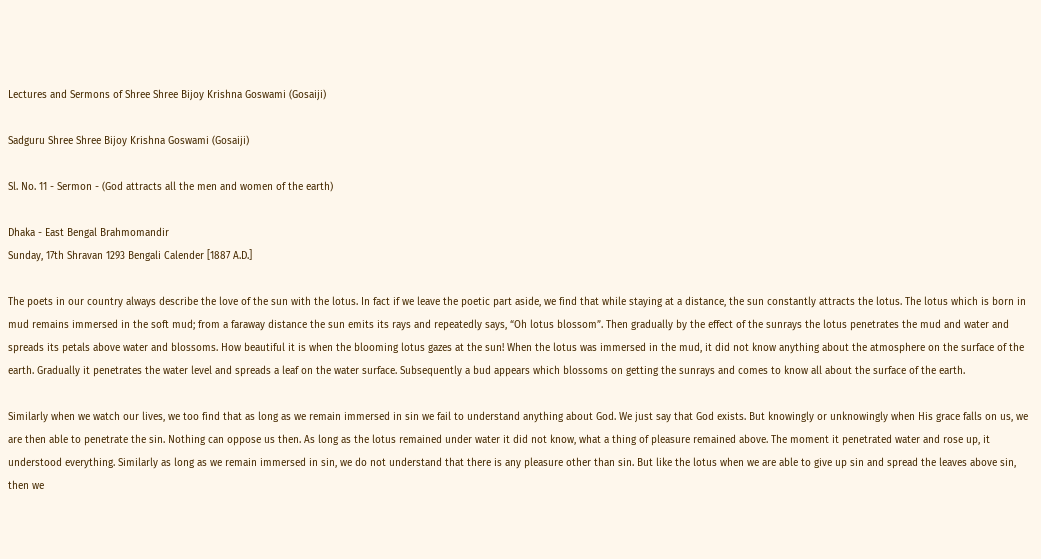Lectures and Sermons of Shree Shree Bijoy Krishna Goswami (Gosaiji)

Sadguru Shree Shree Bijoy Krishna Goswami (Gosaiji)

Sl. No. 11 - Sermon - (God attracts all the men and women of the earth)

Dhaka - East Bengal Brahmomandir
Sunday, 17th Shravan 1293 Bengali Calender [1887 A.D.]

The poets in our country always describe the love of the sun with the lotus. In fact if we leave the poetic part aside, we find that while staying at a distance, the sun constantly attracts the lotus. The lotus which is born in mud remains immersed in the soft mud; from a faraway distance the sun emits its rays and repeatedly says, “Oh lotus blossom”. Then gradually by the effect of the sunrays the lotus penetrates the mud and water and spreads its petals above water and blossoms. How beautiful it is when the blooming lotus gazes at the sun! When the lotus was immersed in the mud, it did not know anything about the atmosphere on the surface of the earth. Gradually it penetrates the water level and spreads a leaf on the water surface. Subsequently a bud appears which blossoms on getting the sunrays and comes to know all about the surface of the earth.

Similarly when we watch our lives, we too find that as long as we remain immersed in sin we fail to understand anything about God. We just say that God exists. But knowingly or unknowingly when His grace falls on us, we are then able to penetrate the sin. Nothing can oppose us then. As long as the lotus remained under water it did not know, what a thing of pleasure remained above. The moment it penetrated water and rose up, it understood everything. Similarly as long as we remain immersed in sin, we do not understand that there is any pleasure other than sin. But like the lotus when we are able to give up sin and spread the leaves above sin, then we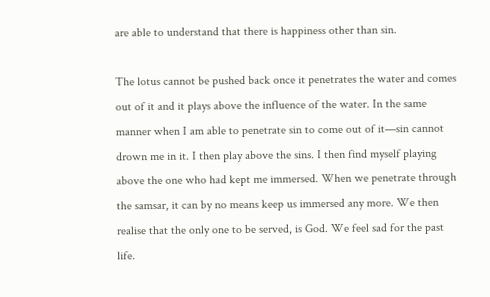are able to understand that there is happiness other than sin.

The lotus cannot be pushed back once it penetrates the water and comes out of it and it plays above the influence of the water. In the same manner when I am able to penetrate sin to come out of it—sin cannot drown me in it. I then play above the sins. I then find myself playing above the one who had kept me immersed. When we penetrate through the samsar, it can by no means keep us immersed any more. We then realise that the only one to be served, is God. We feel sad for the past life.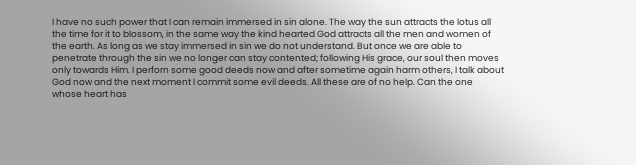I have no such power that I can remain immersed in sin alone. The way the sun attracts the lotus all the time for it to blossom, in the same way the kind hearted God attracts all the men and women of the earth. As long as we stay immersed in sin we do not understand. But once we are able to penetrate through the sin we no longer can stay contented; following His grace, our soul then moves only towards Him. I perforn some good deeds now and after sometime again harm others, I talk about God now and the next moment I commit some evil deeds. All these are of no help. Can the one whose heart has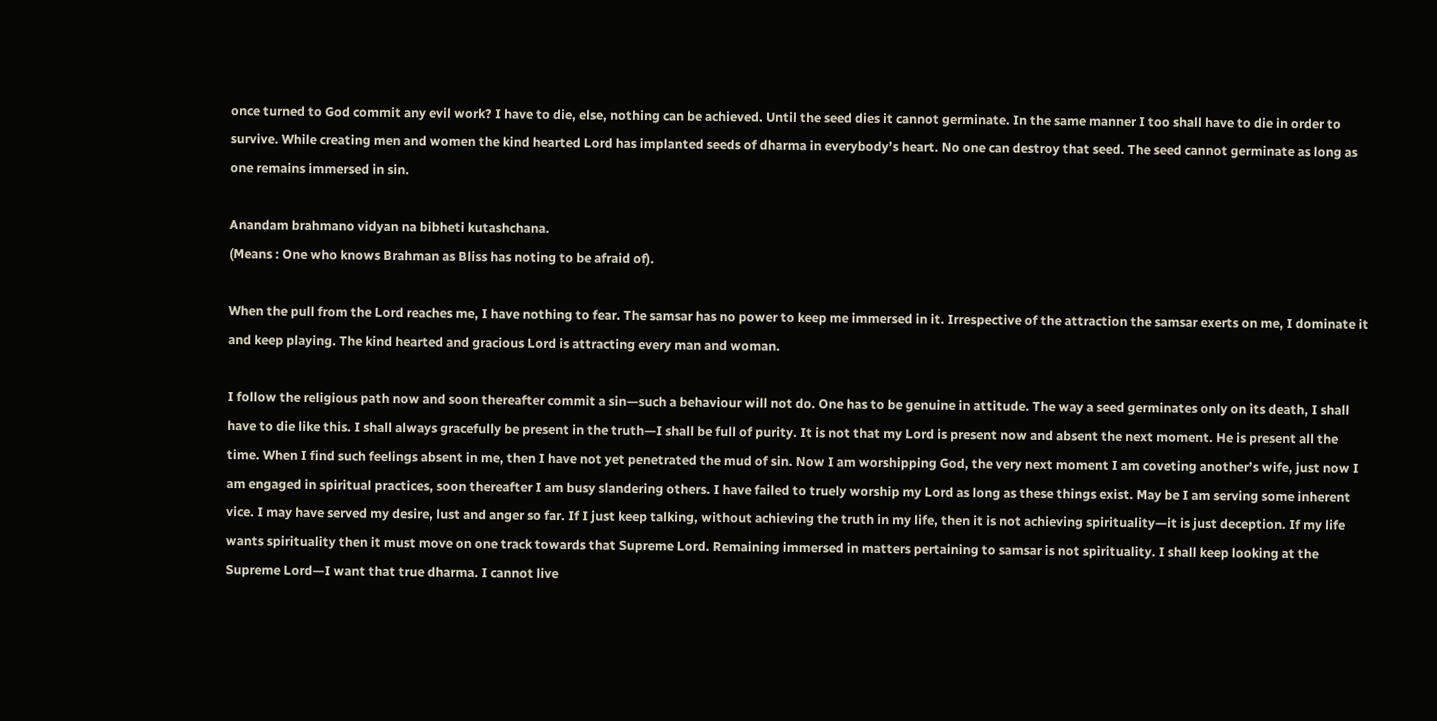once turned to God commit any evil work? I have to die, else, nothing can be achieved. Until the seed dies it cannot germinate. In the same manner I too shall have to die in order to survive. While creating men and women the kind hearted Lord has implanted seeds of dharma in everybody’s heart. No one can destroy that seed. The seed cannot germinate as long as one remains immersed in sin.

Anandam brahmano vidyan na bibheti kutashchana.
(Means : One who knows Brahman as Bliss has noting to be afraid of).

When the pull from the Lord reaches me, I have nothing to fear. The samsar has no power to keep me immersed in it. Irrespective of the attraction the samsar exerts on me, I dominate it and keep playing. The kind hearted and gracious Lord is attracting every man and woman.

I follow the religious path now and soon thereafter commit a sin—such a behaviour will not do. One has to be genuine in attitude. The way a seed germinates only on its death, I shall have to die like this. I shall always gracefully be present in the truth—I shall be full of purity. It is not that my Lord is present now and absent the next moment. He is present all the time. When I find such feelings absent in me, then I have not yet penetrated the mud of sin. Now I am worshipping God, the very next moment I am coveting another’s wife, just now I am engaged in spiritual practices, soon thereafter I am busy slandering others. I have failed to truely worship my Lord as long as these things exist. May be I am serving some inherent vice. I may have served my desire, lust and anger so far. If I just keep talking, without achieving the truth in my life, then it is not achieving spirituality—it is just deception. If my life wants spirituality then it must move on one track towards that Supreme Lord. Remaining immersed in matters pertaining to samsar is not spirituality. I shall keep looking at the Supreme Lord—I want that true dharma. I cannot live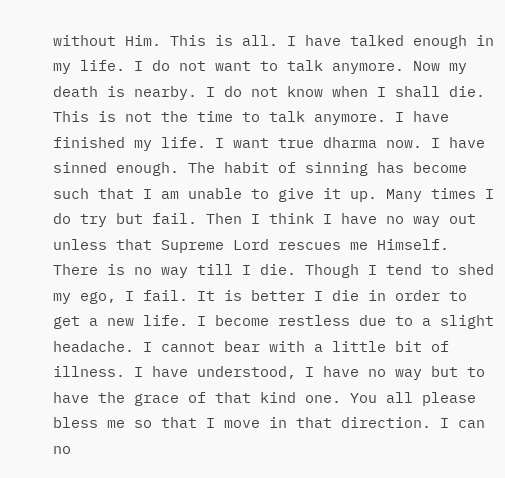without Him. This is all. I have talked enough in my life. I do not want to talk anymore. Now my death is nearby. I do not know when I shall die. This is not the time to talk anymore. I have finished my life. I want true dharma now. I have sinned enough. The habit of sinning has become such that I am unable to give it up. Many times I do try but fail. Then I think I have no way out unless that Supreme Lord rescues me Himself. There is no way till I die. Though I tend to shed my ego, I fail. It is better I die in order to get a new life. I become restless due to a slight headache. I cannot bear with a little bit of illness. I have understood, I have no way but to have the grace of that kind one. You all please bless me so that I move in that direction. I can no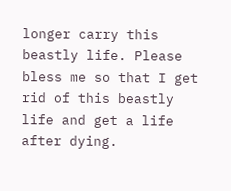longer carry this beastly life. Please bless me so that I get rid of this beastly life and get a life after dying.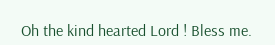Oh the kind hearted Lord ! Bless me.